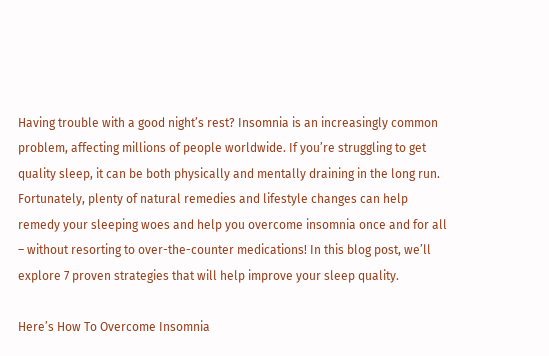Having trouble with a good night’s rest? Insomnia is an increasingly common problem, affecting millions of people worldwide. If you’re struggling to get quality sleep, it can be both physically and mentally draining in the long run. Fortunately, plenty of natural remedies and lifestyle changes can help remedy your sleeping woes and help you overcome insomnia once and for all – without resorting to over-the-counter medications! In this blog post, we’ll explore 7 proven strategies that will help improve your sleep quality.

Here’s How To Overcome Insomnia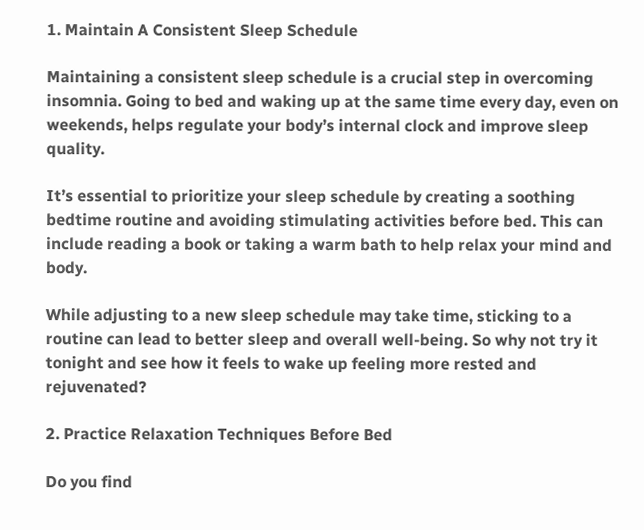1. Maintain A Consistent Sleep Schedule

Maintaining a consistent sleep schedule is a crucial step in overcoming insomnia. Going to bed and waking up at the same time every day, even on weekends, helps regulate your body’s internal clock and improve sleep quality.

It’s essential to prioritize your sleep schedule by creating a soothing bedtime routine and avoiding stimulating activities before bed. This can include reading a book or taking a warm bath to help relax your mind and body.

While adjusting to a new sleep schedule may take time, sticking to a routine can lead to better sleep and overall well-being. So why not try it tonight and see how it feels to wake up feeling more rested and rejuvenated?

2. Practice Relaxation Techniques Before Bed

Do you find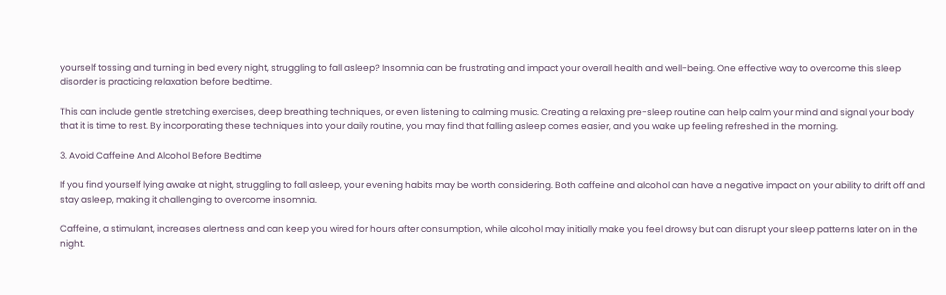yourself tossing and turning in bed every night, struggling to fall asleep? Insomnia can be frustrating and impact your overall health and well-being. One effective way to overcome this sleep disorder is practicing relaxation before bedtime.

This can include gentle stretching exercises, deep breathing techniques, or even listening to calming music. Creating a relaxing pre-sleep routine can help calm your mind and signal your body that it is time to rest. By incorporating these techniques into your daily routine, you may find that falling asleep comes easier, and you wake up feeling refreshed in the morning.

3. Avoid Caffeine And Alcohol Before Bedtime

If you find yourself lying awake at night, struggling to fall asleep, your evening habits may be worth considering. Both caffeine and alcohol can have a negative impact on your ability to drift off and stay asleep, making it challenging to overcome insomnia.

Caffeine, a stimulant, increases alertness and can keep you wired for hours after consumption, while alcohol may initially make you feel drowsy but can disrupt your sleep patterns later on in the night.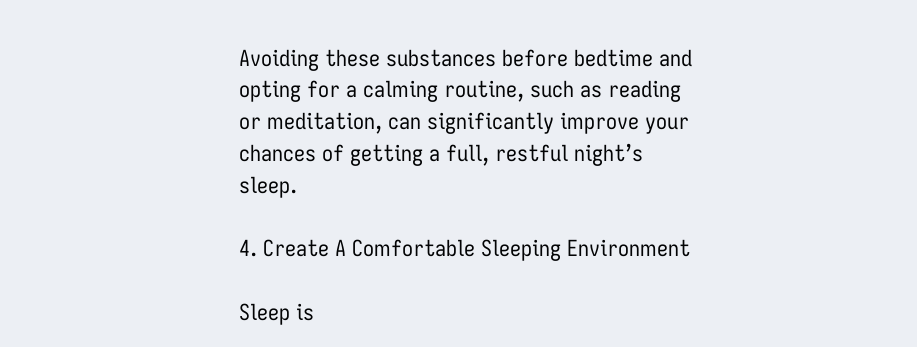Avoiding these substances before bedtime and opting for a calming routine, such as reading or meditation, can significantly improve your chances of getting a full, restful night’s sleep.

4. Create A Comfortable Sleeping Environment

Sleep is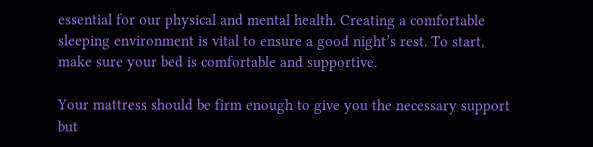essential for our physical and mental health. Creating a comfortable sleeping environment is vital to ensure a good night’s rest. To start, make sure your bed is comfortable and supportive.

Your mattress should be firm enough to give you the necessary support but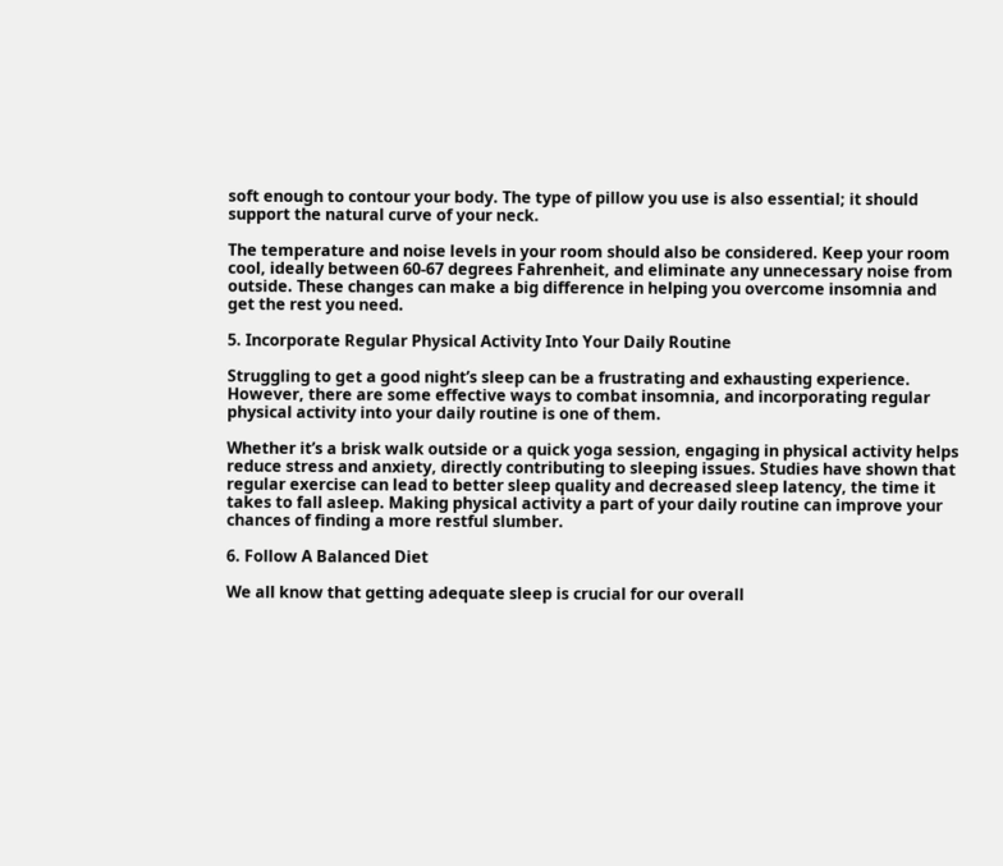soft enough to contour your body. The type of pillow you use is also essential; it should support the natural curve of your neck.

The temperature and noise levels in your room should also be considered. Keep your room cool, ideally between 60-67 degrees Fahrenheit, and eliminate any unnecessary noise from outside. These changes can make a big difference in helping you overcome insomnia and get the rest you need.

5. Incorporate Regular Physical Activity Into Your Daily Routine

Struggling to get a good night’s sleep can be a frustrating and exhausting experience. However, there are some effective ways to combat insomnia, and incorporating regular physical activity into your daily routine is one of them.

Whether it’s a brisk walk outside or a quick yoga session, engaging in physical activity helps reduce stress and anxiety, directly contributing to sleeping issues. Studies have shown that regular exercise can lead to better sleep quality and decreased sleep latency, the time it takes to fall asleep. Making physical activity a part of your daily routine can improve your chances of finding a more restful slumber.

6. Follow A Balanced Diet

We all know that getting adequate sleep is crucial for our overall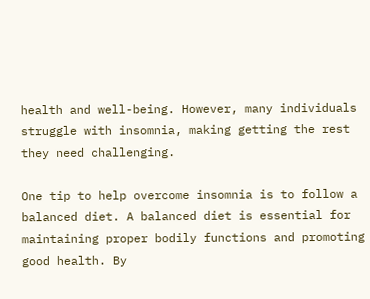health and well-being. However, many individuals struggle with insomnia, making getting the rest they need challenging.

One tip to help overcome insomnia is to follow a balanced diet. A balanced diet is essential for maintaining proper bodily functions and promoting good health. By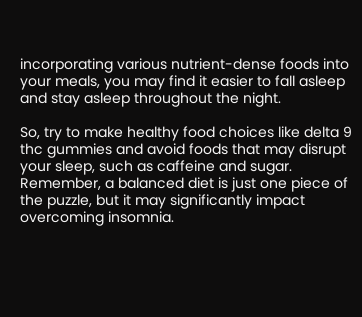incorporating various nutrient-dense foods into your meals, you may find it easier to fall asleep and stay asleep throughout the night.

So, try to make healthy food choices like delta 9 thc gummies and avoid foods that may disrupt your sleep, such as caffeine and sugar. Remember, a balanced diet is just one piece of the puzzle, but it may significantly impact overcoming insomnia.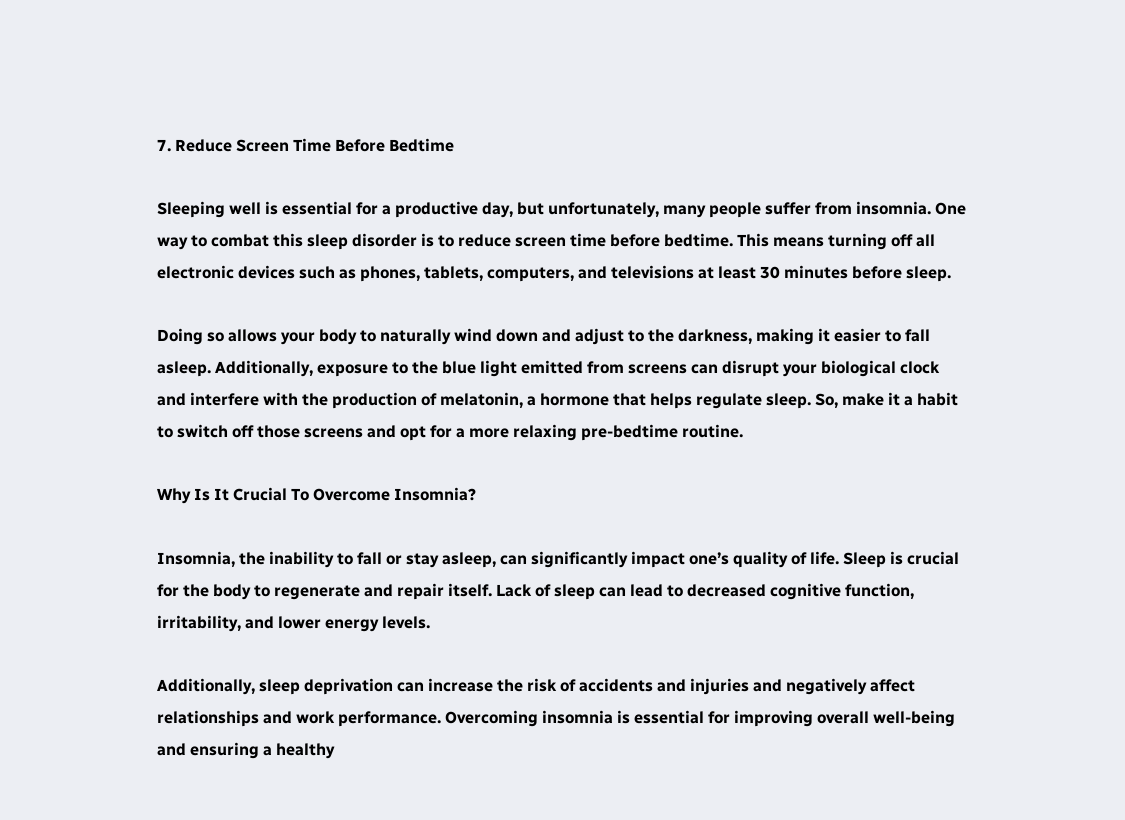7. Reduce Screen Time Before Bedtime

Sleeping well is essential for a productive day, but unfortunately, many people suffer from insomnia. One way to combat this sleep disorder is to reduce screen time before bedtime. This means turning off all electronic devices such as phones, tablets, computers, and televisions at least 30 minutes before sleep.

Doing so allows your body to naturally wind down and adjust to the darkness, making it easier to fall asleep. Additionally, exposure to the blue light emitted from screens can disrupt your biological clock and interfere with the production of melatonin, a hormone that helps regulate sleep. So, make it a habit to switch off those screens and opt for a more relaxing pre-bedtime routine.

Why Is It Crucial To Overcome Insomnia?

Insomnia, the inability to fall or stay asleep, can significantly impact one’s quality of life. Sleep is crucial for the body to regenerate and repair itself. Lack of sleep can lead to decreased cognitive function, irritability, and lower energy levels.

Additionally, sleep deprivation can increase the risk of accidents and injuries and negatively affect relationships and work performance. Overcoming insomnia is essential for improving overall well-being and ensuring a healthy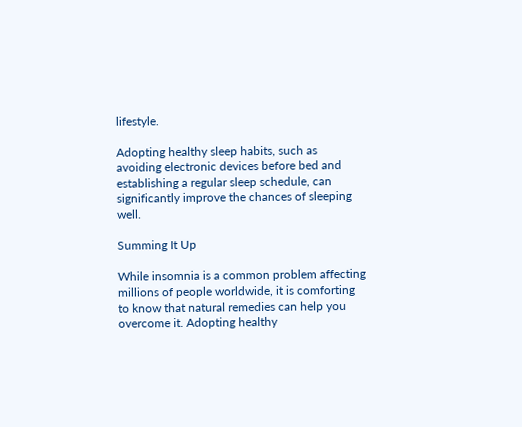lifestyle.

Adopting healthy sleep habits, such as avoiding electronic devices before bed and establishing a regular sleep schedule, can significantly improve the chances of sleeping well.

Summing It Up

While insomnia is a common problem affecting millions of people worldwide, it is comforting to know that natural remedies can help you overcome it. Adopting healthy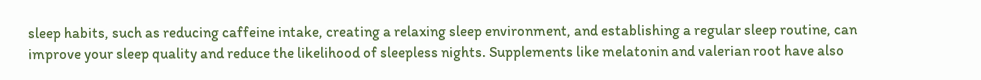sleep habits, such as reducing caffeine intake, creating a relaxing sleep environment, and establishing a regular sleep routine, can improve your sleep quality and reduce the likelihood of sleepless nights. Supplements like melatonin and valerian root have also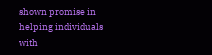shown promise in helping individuals with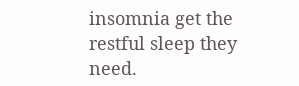insomnia get the restful sleep they need.